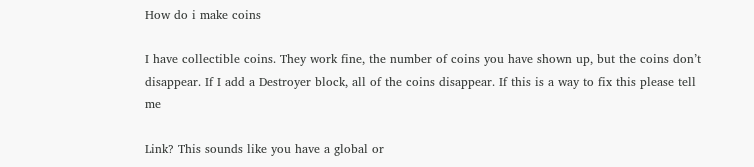How do i make coins

I have collectible coins. They work fine, the number of coins you have shown up, but the coins don’t disappear. If I add a Destroyer block, all of the coins disappear. If this is a way to fix this please tell me

Link? This sounds like you have a global or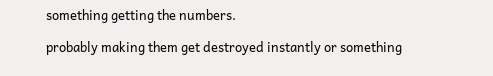something getting the numbers.

probably making them get destroyed instantly or something